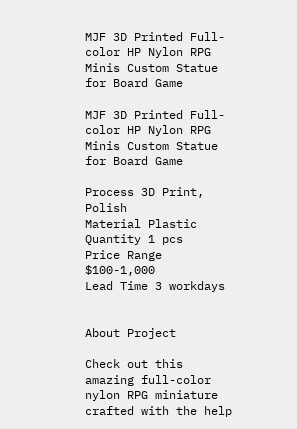MJF 3D Printed Full-color HP Nylon RPG Minis Custom Statue for Board Game

MJF 3D Printed Full-color HP Nylon RPG Minis Custom Statue for Board Game

Process 3D Print, Polish
Material Plastic
Quantity 1 pcs
Price Range $100-1,000
Lead Time 3 workdays


About Project

Check out this amazing full-color nylon RPG miniature crafted with the help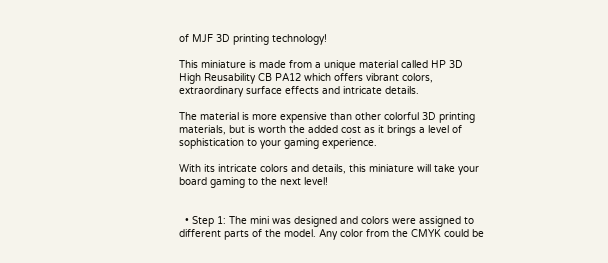of MJF 3D printing technology!

This miniature is made from a unique material called HP 3D High Reusability CB PA12 which offers vibrant colors, extraordinary surface effects and intricate details.

The material is more expensive than other colorful 3D printing materials, but is worth the added cost as it brings a level of sophistication to your gaming experience.

With its intricate colors and details, this miniature will take your board gaming to the next level!


  • Step 1: The mini was designed and colors were assigned to different parts of the model. Any color from the CMYK could be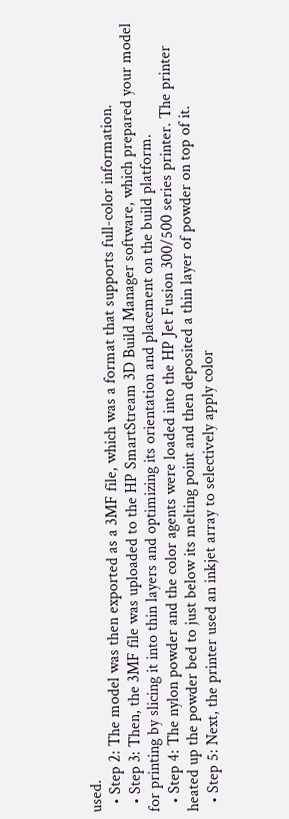used.
  • Step 2: The model was then exported as a 3MF file, which was a format that supports full-color information.
  • Step 3: Then, the 3MF file was uploaded to the HP SmartStream 3D Build Manager software, which prepared your model for printing by slicing it into thin layers and optimizing its orientation and placement on the build platform.
  • Step 4: The nylon powder and the color agents were loaded into the HP Jet Fusion 300/500 series printer. The printer heated up the powder bed to just below its melting point and then deposited a thin layer of powder on top of it.
  • Step 5: Next, the printer used an inkjet array to selectively apply color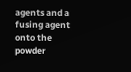agents and a fusing agent onto the powder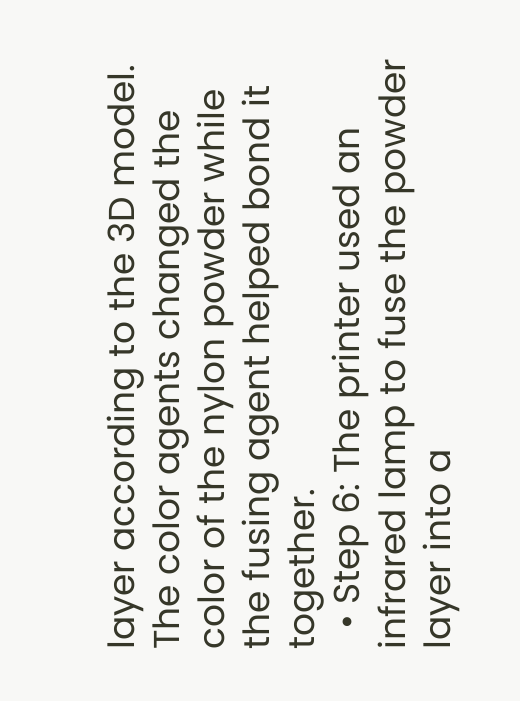layer according to the 3D model. The color agents changed the color of the nylon powder while the fusing agent helped bond it together.
  • Step 6: The printer used an infrared lamp to fuse the powder layer into a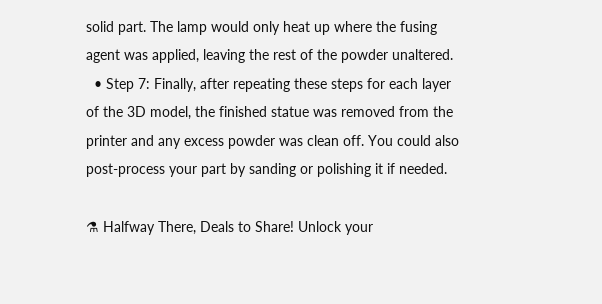solid part. The lamp would only heat up where the fusing agent was applied, leaving the rest of the powder unaltered.
  • Step 7: Finally, after repeating these steps for each layer of the 3D model, the finished statue was removed from the printer and any excess powder was clean off. You could also post-process your part by sanding or polishing it if needed.

⚗ Halfway There, Deals to Share! Unlock your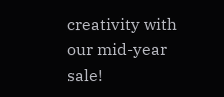creativity with our mid-year sale!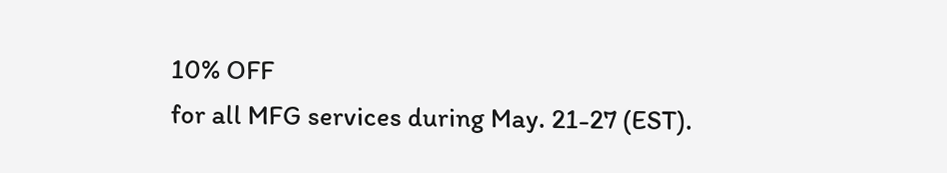10% OFF
for all MFG services during May. 21-27 (EST).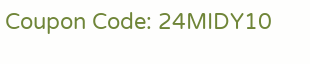Coupon Code: 24MIDY10